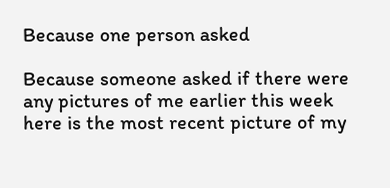Because one person asked

Because someone asked if there were any pictures of me earlier this week here is the most recent picture of my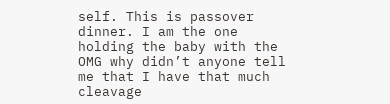self. This is passover dinner. I am the one holding the baby with the OMG why didn’t anyone tell me that I have that much cleavage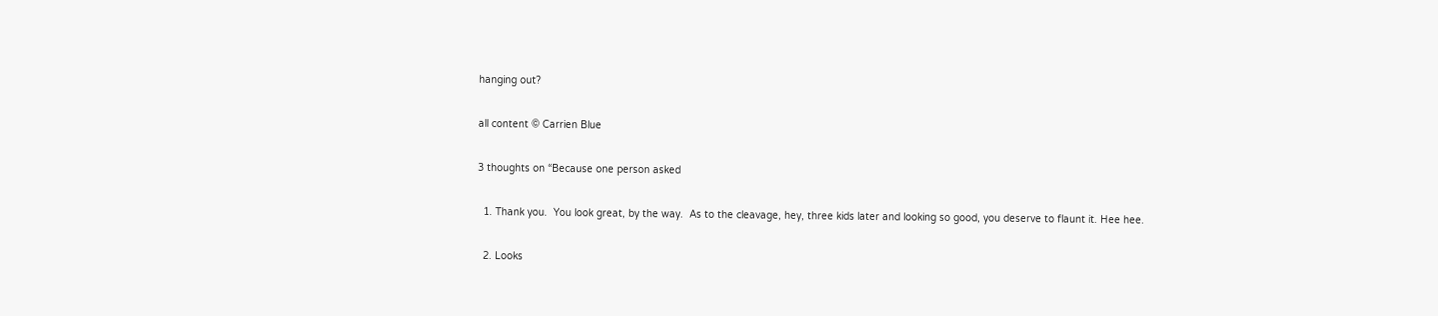hanging out?

all content © Carrien Blue

3 thoughts on “Because one person asked

  1. Thank you.  You look great, by the way.  As to the cleavage, hey, three kids later and looking so good, you deserve to flaunt it. Hee hee.

  2. Looks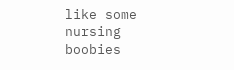like some nursing boobies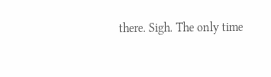there. Sigh. The only time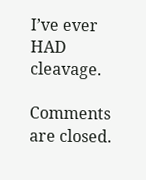I’ve ever HAD cleavage.

Comments are closed.